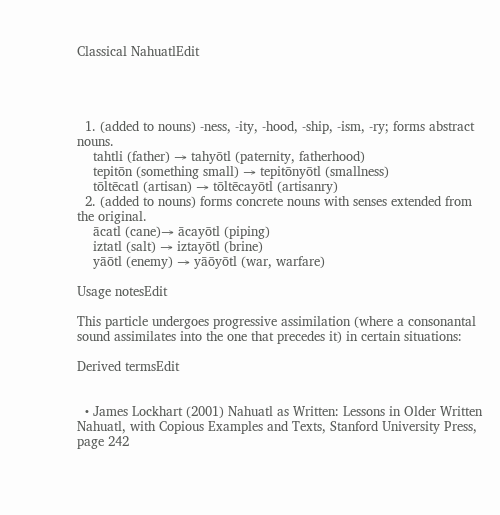Classical NahuatlEdit




  1. (added to nouns) -ness, -ity, -hood, -ship, -ism, -ry; forms abstract nouns.
    tahtli (father) → tahyōtl (paternity, fatherhood)
    tepitōn (something small) → tepitōnyōtl (smallness)
    tōltēcatl (artisan) → tōltēcayōtl (artisanry)
  2. (added to nouns) forms concrete nouns with senses extended from the original.
    ācatl (cane)→ ācayōtl (piping)
    iztatl (salt) → iztayōtl (brine)
    yāōtl (enemy) → yāōyōtl (war, warfare)

Usage notesEdit

This particle undergoes progressive assimilation (where a consonantal sound assimilates into the one that precedes it) in certain situations:

Derived termsEdit


  • James Lockhart (2001) Nahuatl as Written: Lessons in Older Written Nahuatl, with Copious Examples and Texts, Stanford University Press, page 242